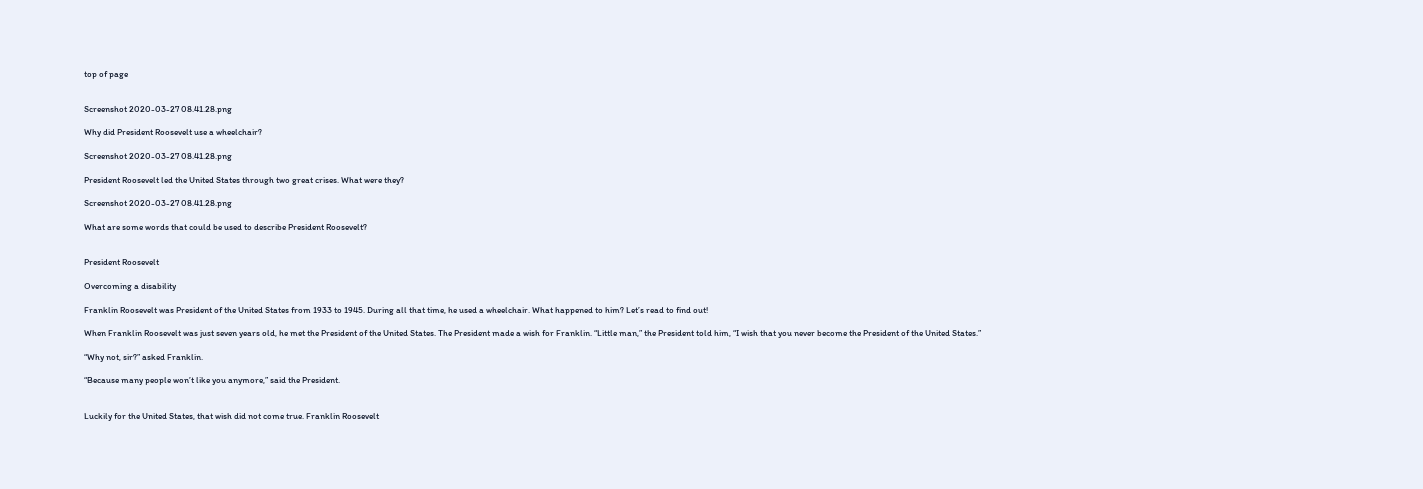top of page


Screenshot 2020-03-27 08.41.28.png

Why did President Roosevelt use a wheelchair?

Screenshot 2020-03-27 08.41.28.png

President Roosevelt led the United States through two great crises. What were they?

Screenshot 2020-03-27 08.41.28.png

What are some words that could be used to describe President Roosevelt?


President Roosevelt

Overcoming a disability

Franklin Roosevelt was President of the United States from 1933 to 1945. During all that time, he used a wheelchair. What happened to him? Let’s read to find out!

When Franklin Roosevelt was just seven years old, he met the President of the United States. The President made a wish for Franklin. “Little man,” the President told him, “I wish that you never become the President of the United States.”

“Why not, sir?” asked Franklin.

“Because many people won’t like you anymore,” said the President.


Luckily for the United States, that wish did not come true. Franklin Roosevelt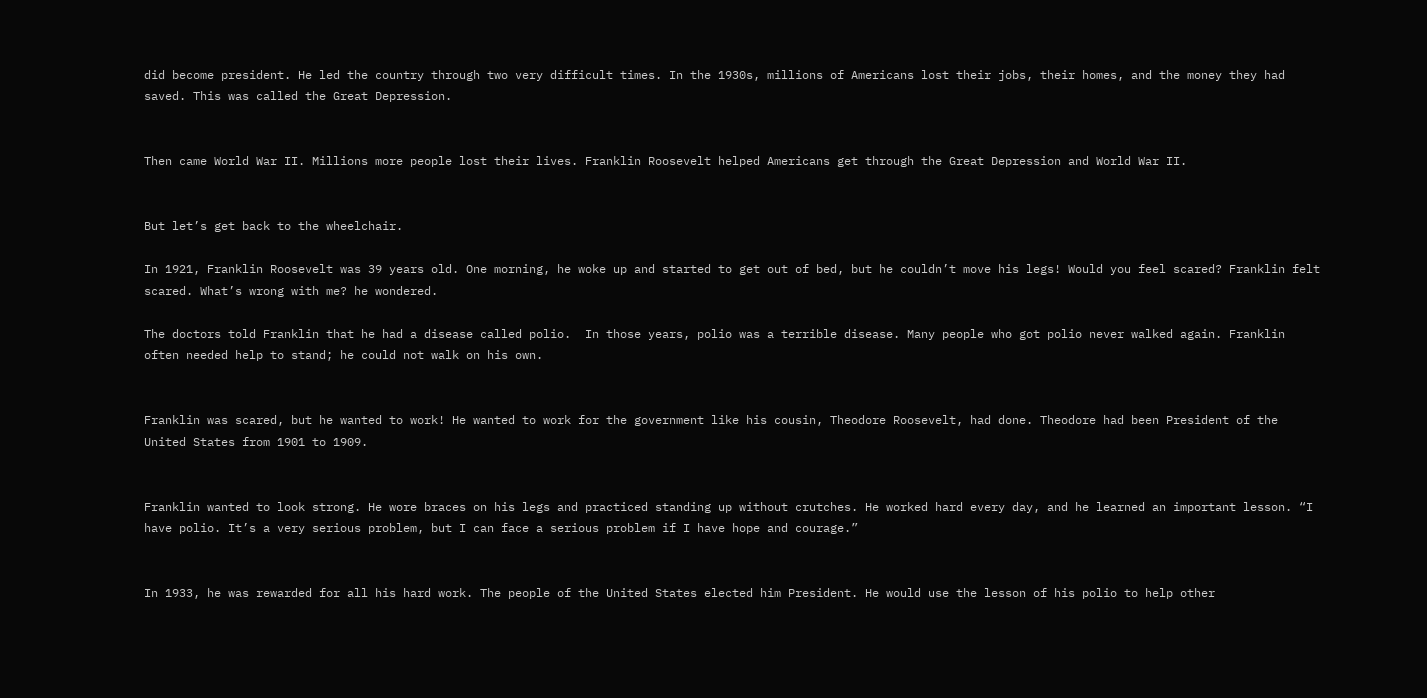did become president. He led the country through two very difficult times. In the 1930s, millions of Americans lost their jobs, their homes, and the money they had saved. This was called the Great Depression.


Then came World War II. Millions more people lost their lives. Franklin Roosevelt helped Americans get through the Great Depression and World War II.


But let’s get back to the wheelchair.

In 1921, Franklin Roosevelt was 39 years old. One morning, he woke up and started to get out of bed, but he couldn’t move his legs! Would you feel scared? Franklin felt scared. What’s wrong with me? he wondered.

The doctors told Franklin that he had a disease called polio.  In those years, polio was a terrible disease. Many people who got polio never walked again. Franklin often needed help to stand; he could not walk on his own.


Franklin was scared, but he wanted to work! He wanted to work for the government like his cousin, Theodore Roosevelt, had done. Theodore had been President of the United States from 1901 to 1909.


Franklin wanted to look strong. He wore braces on his legs and practiced standing up without crutches. He worked hard every day, and he learned an important lesson. “I have polio. It’s a very serious problem, but I can face a serious problem if I have hope and courage.”


In 1933, he was rewarded for all his hard work. The people of the United States elected him President. He would use the lesson of his polio to help other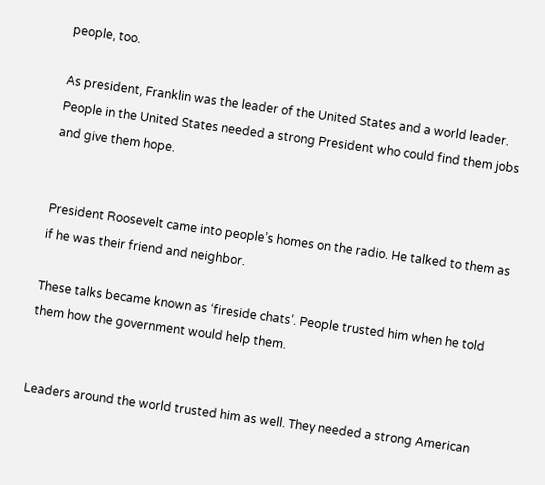people, too.

As president, Franklin was the leader of the United States and a world leader. People in the United States needed a strong President who could find them jobs and give them hope.


President Roosevelt came into people’s homes on the radio. He talked to them as if he was their friend and neighbor.

These talks became known as ‘fireside chats’. People trusted him when he told them how the government would help them.


Leaders around the world trusted him as well. They needed a strong American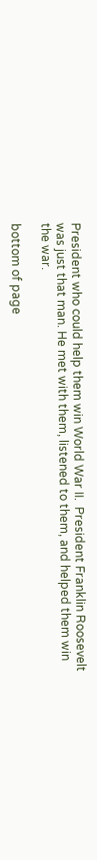President who could help them win World War II.  President Franklin Roosevelt was just that man. He met with them, listened to them, and helped them win the war.

bottom of page